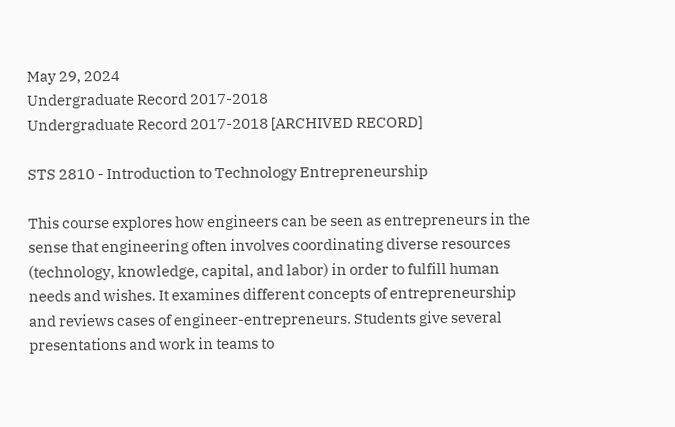May 29, 2024
Undergraduate Record 2017-2018
Undergraduate Record 2017-2018 [ARCHIVED RECORD]

STS 2810 - Introduction to Technology Entrepreneurship

This course explores how engineers can be seen as entrepreneurs in the sense that engineering often involves coordinating diverse resources (technology, knowledge, capital, and labor) in order to fulfill human needs and wishes. It examines different concepts of entrepreneurship and reviews cases of engineer-entrepreneurs. Students give several presentations and work in teams to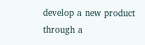develop a new product through a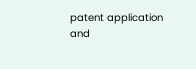patent application and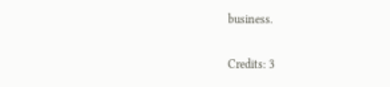business.

Credits: 3